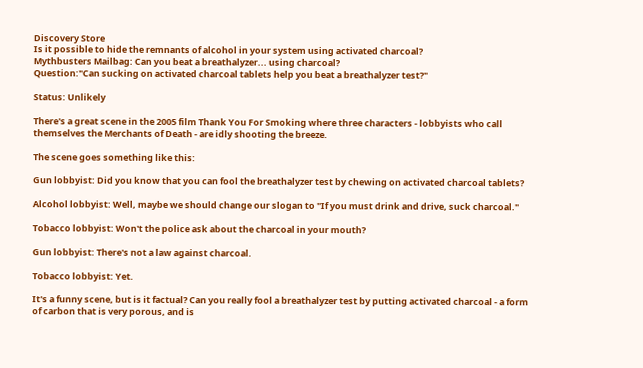Discovery Store
Is it possible to hide the remnants of alcohol in your system using activated charcoal?
Mythbusters Mailbag: Can you beat a breathalyzer... using charcoal?
Question:"Can sucking on activated charcoal tablets help you beat a breathalyzer test?"

Status: Unlikely

There's a great scene in the 2005 film Thank You For Smoking where three characters - lobbyists who call themselves the Merchants of Death - are idly shooting the breeze.

The scene goes something like this:

Gun lobbyist: Did you know that you can fool the breathalyzer test by chewing on activated charcoal tablets?

Alcohol lobbyist: Well, maybe we should change our slogan to "If you must drink and drive, suck charcoal."

Tobacco lobbyist: Won't the police ask about the charcoal in your mouth?

Gun lobbyist: There's not a law against charcoal.

Tobacco lobbyist: Yet.

It's a funny scene, but is it factual? Can you really fool a breathalyzer test by putting activated charcoal - a form of carbon that is very porous, and is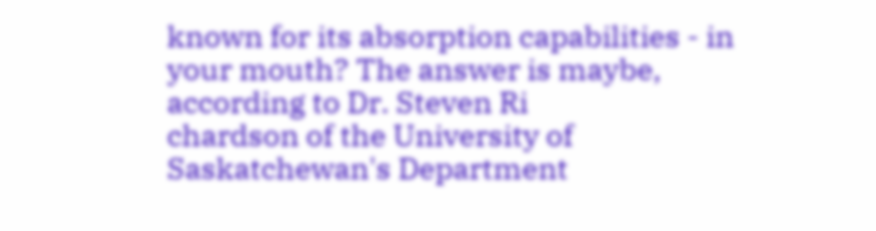known for its absorption capabilities - in your mouth? The answer is maybe, according to Dr. Steven Ri
chardson of the University of Saskatchewan's Department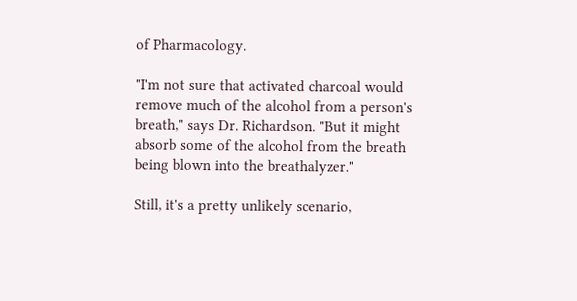of Pharmacology.

"I'm not sure that activated charcoal would remove much of the alcohol from a person's breath," says Dr. Richardson. "But it might absorb some of the alcohol from the breath being blown into the breathalyzer."

Still, it's a pretty unlikely scenario,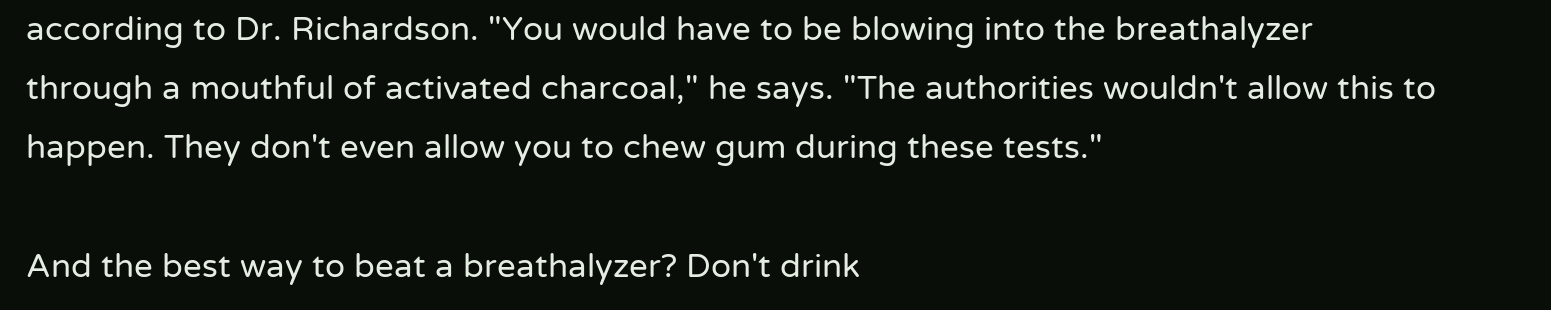according to Dr. Richardson. "You would have to be blowing into the breathalyzer through a mouthful of activated charcoal," he says. "The authorities wouldn't allow this to happen. They don't even allow you to chew gum during these tests."

And the best way to beat a breathalyzer? Don't drink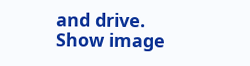and drive.
Show image